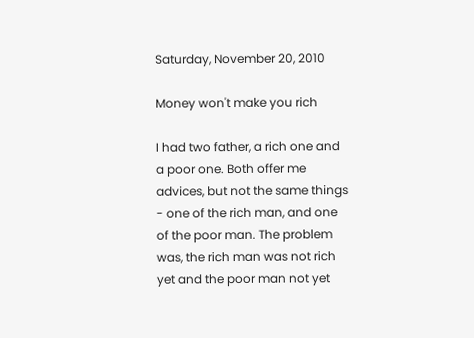Saturday, November 20, 2010

Money won't make you rich

I had two father, a rich one and a poor one. Both offer me advices, but not the same things - one of the rich man, and one of the poor man. The problem was, the rich man was not rich yet and the poor man not yet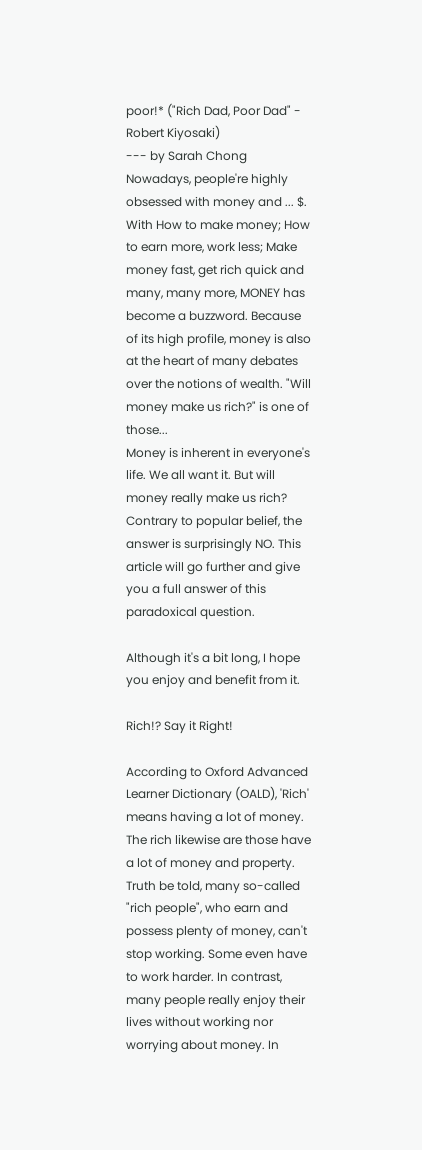poor!* ("Rich Dad, Poor Dad" - Robert Kiyosaki)
--- by Sarah Chong
Nowadays, people're highly obsessed with money and ... $. With How to make money; How to earn more, work less; Make money fast, get rich quick and many, many more, MONEY has become a buzzword. Because of its high profile, money is also at the heart of many debates over the notions of wealth. "Will money make us rich?" is one of those...
Money is inherent in everyone's life. We all want it. But will money really make us rich? Contrary to popular belief, the answer is surprisingly NO. This article will go further and give you a full answer of this paradoxical question.

Although it's a bit long, I hope you enjoy and benefit from it.

Rich!? Say it Right!

According to Oxford Advanced Learner Dictionary (OALD), 'Rich' means having a lot of money. The rich likewise are those have a lot of money and property. Truth be told, many so-called "rich people", who earn and possess plenty of money, can't stop working. Some even have to work harder. In contrast, many people really enjoy their lives without working nor worrying about money. In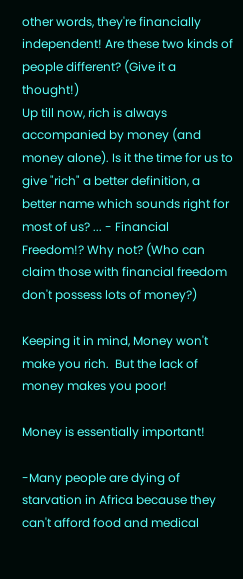other words, they're financially independent! Are these two kinds of people different? (Give it a thought!)
Up till now, rich is always accompanied by money (and money alone). Is it the time for us to give "rich" a better definition, a better name which sounds right for most of us? ... - Financial Freedom!? Why not? (Who can claim those with financial freedom don't possess lots of money?)

Keeping it in mind, Money won't make you rich.  But the lack of money makes you poor!

Money is essentially important!

-Many people are dying of starvation in Africa because they can't afford food and medical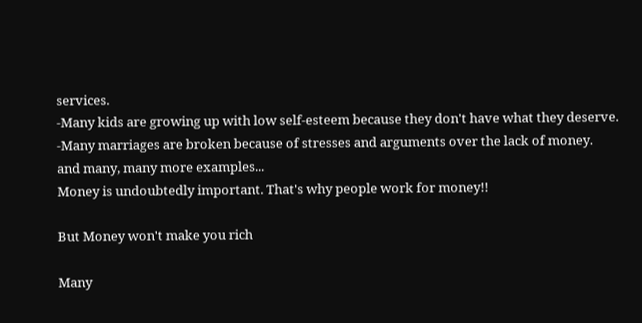services.
-Many kids are growing up with low self-esteem because they don't have what they deserve.
-Many marriages are broken because of stresses and arguments over the lack of money.
and many, many more examples...
Money is undoubtedly important. That's why people work for money!!

But Money won't make you rich

Many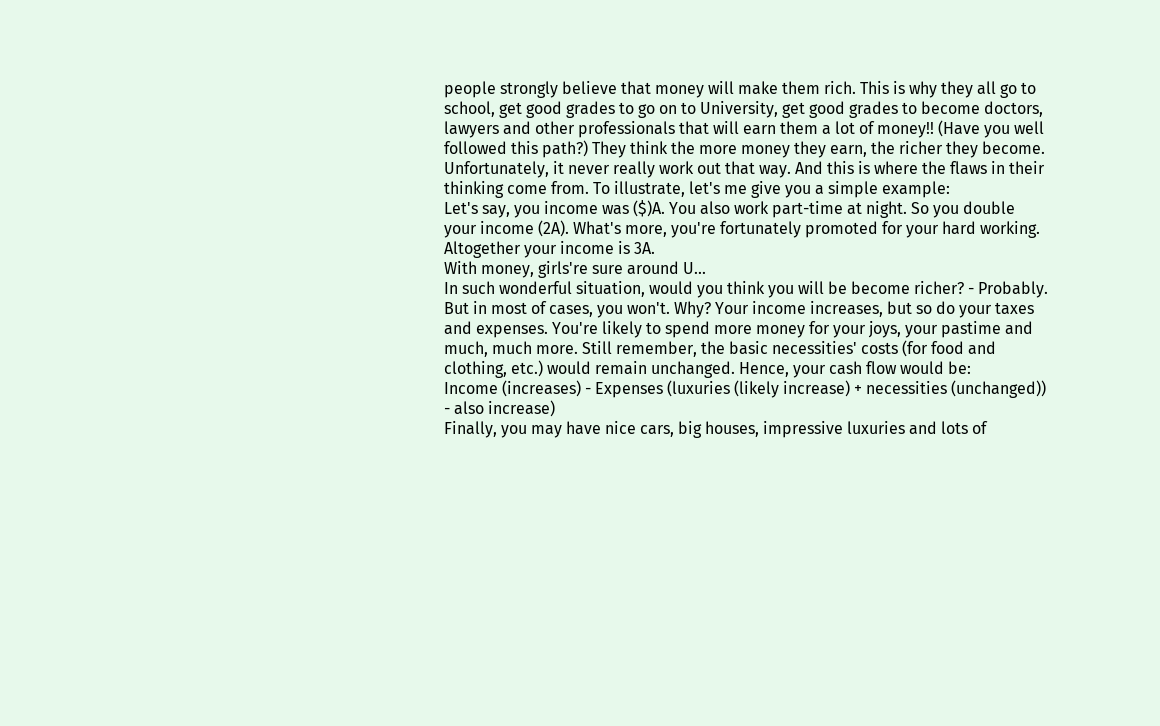people strongly believe that money will make them rich. This is why they all go to school, get good grades to go on to University, get good grades to become doctors, lawyers and other professionals that will earn them a lot of money!! (Have you well followed this path?) They think the more money they earn, the richer they become. Unfortunately, it never really work out that way. And this is where the flaws in their thinking come from. To illustrate, let's me give you a simple example:
Let's say, you income was ($)A. You also work part-time at night. So you double your income (2A). What's more, you're fortunately promoted for your hard working. Altogether your income is 3A.
With money, girls're sure around U...
In such wonderful situation, would you think you will be become richer? - Probably. But in most of cases, you won't. Why? Your income increases, but so do your taxes and expenses. You're likely to spend more money for your joys, your pastime and much, much more. Still remember, the basic necessities' costs (for food and clothing, etc.) would remain unchanged. Hence, your cash flow would be:
Income (increases) - Expenses (luxuries (likely increase) + necessities (unchanged)) - also increase)
Finally, you may have nice cars, big houses, impressive luxuries and lots of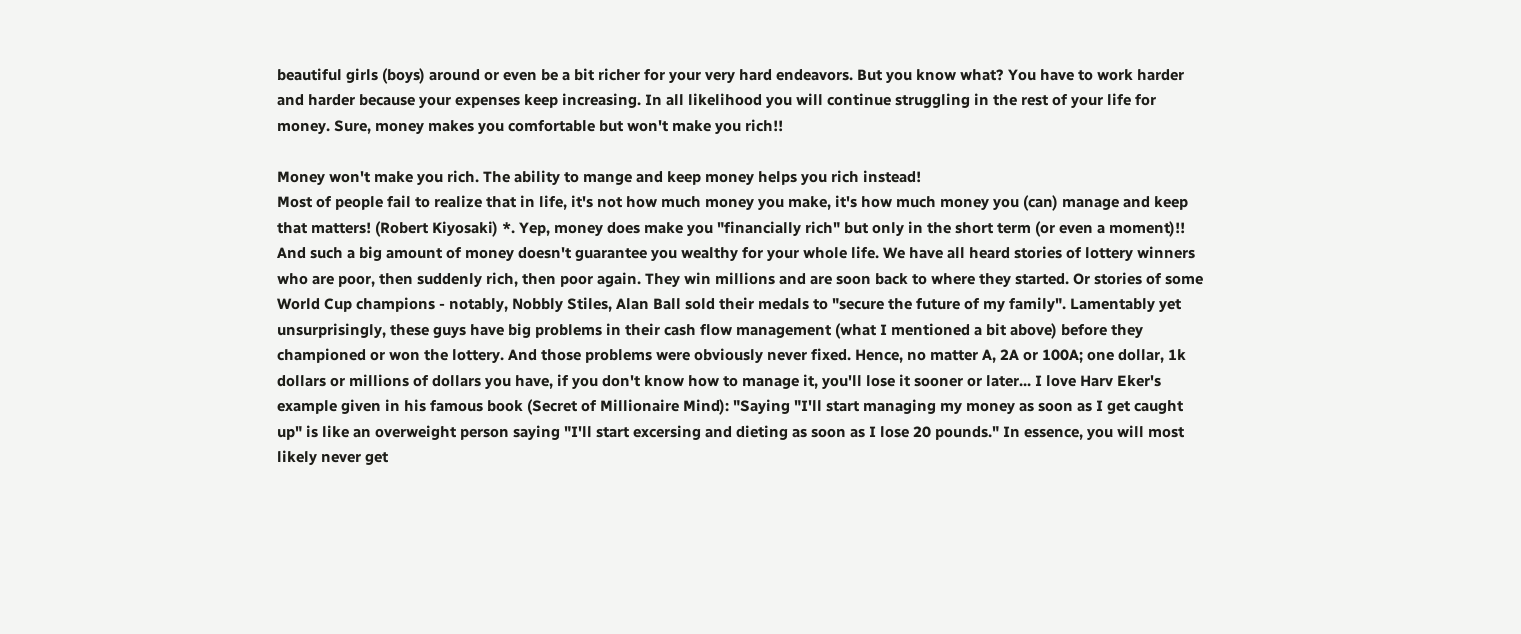beautiful girls (boys) around or even be a bit richer for your very hard endeavors. But you know what? You have to work harder and harder because your expenses keep increasing. In all likelihood you will continue struggling in the rest of your life for money. Sure, money makes you comfortable but won't make you rich!!

Money won't make you rich. The ability to mange and keep money helps you rich instead!
Most of people fail to realize that in life, it's not how much money you make, it's how much money you (can) manage and keep that matters! (Robert Kiyosaki) *. Yep, money does make you "financially rich" but only in the short term (or even a moment)!! And such a big amount of money doesn't guarantee you wealthy for your whole life. We have all heard stories of lottery winners who are poor, then suddenly rich, then poor again. They win millions and are soon back to where they started. Or stories of some World Cup champions - notably, Nobbly Stiles, Alan Ball sold their medals to "secure the future of my family". Lamentably yet unsurprisingly, these guys have big problems in their cash flow management (what I mentioned a bit above) before they championed or won the lottery. And those problems were obviously never fixed. Hence, no matter A, 2A or 100A; one dollar, 1k dollars or millions of dollars you have, if you don't know how to manage it, you'll lose it sooner or later... I love Harv Eker's example given in his famous book (Secret of Millionaire Mind): "Saying "I'll start managing my money as soon as I get caught up" is like an overweight person saying "I'll start excersing and dieting as soon as I lose 20 pounds." In essence, you will most likely never get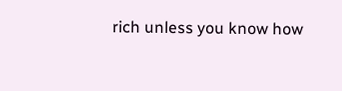rich unless you know how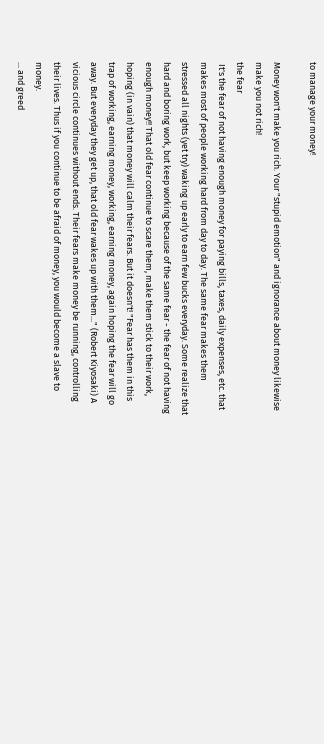to manage your money!

Money won't make you rich. Your "stupid emotion" and ignorance about money likewise make you not rich!
the fear
 It's the fear of not having enough money for paying bills, taxes, daily expenses, etc. that makes most of people working hard from day to day. The same fear makes them stressed all nights (yet try) waking up early to earn few bucks everyday. Some realize that hard and boring work, but keep working because of the same fear - the fear of not having enough money!! That old fear continue to scare them, make them stick to their work, hoping (in vain) that money will calm their fears. But it doesn't! "Fear has them in this trap of working, earning money, working, earning money, again hoping the fear will go away. But everyday they get up, that old fear wakes up with them..." (Robert Kiyosaki) A vicious circle continues without ends. Their fears make money be running, controlling their lives. Thus if you continue to be afraid of money, you would become a slave to money.
... and greed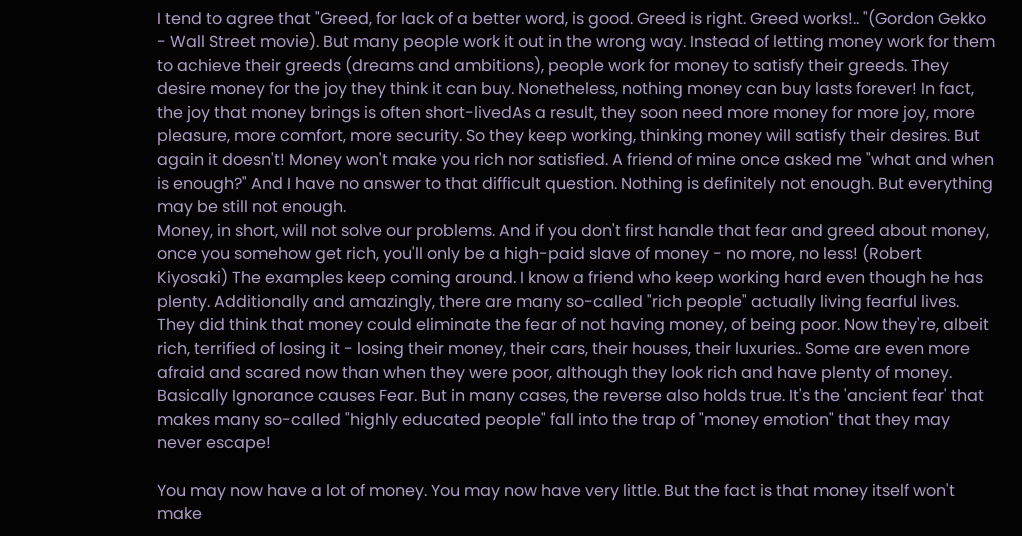I tend to agree that "Greed, for lack of a better word, is good. Greed is right. Greed works!.. "(Gordon Gekko - Wall Street movie). But many people work it out in the wrong way. Instead of letting money work for them to achieve their greeds (dreams and ambitions), people work for money to satisfy their greeds. They desire money for the joy they think it can buy. Nonetheless, nothing money can buy lasts forever! In fact, the joy that money brings is often short-livedAs a result, they soon need more money for more joy, more pleasure, more comfort, more security. So they keep working, thinking money will satisfy their desires. But again it doesn't! Money won't make you rich nor satisfied. A friend of mine once asked me "what and when is enough?" And I have no answer to that difficult question. Nothing is definitely not enough. But everything may be still not enough.
Money, in short, will not solve our problems. And if you don't first handle that fear and greed about money, once you somehow get rich, you'll only be a high-paid slave of money - no more, no less! (Robert Kiyosaki) The examples keep coming around. I know a friend who keep working hard even though he has plenty. Additionally and amazingly, there are many so-called "rich people" actually living fearful lives. They did think that money could eliminate the fear of not having money, of being poor. Now they're, albeit rich, terrified of losing it - losing their money, their cars, their houses, their luxuries.. Some are even more afraid and scared now than when they were poor, although they look rich and have plenty of money.
Basically Ignorance causes Fear. But in many cases, the reverse also holds true. It's the 'ancient fear' that makes many so-called "highly educated people" fall into the trap of "money emotion" that they may never escape!

You may now have a lot of money. You may now have very little. But the fact is that money itself won't make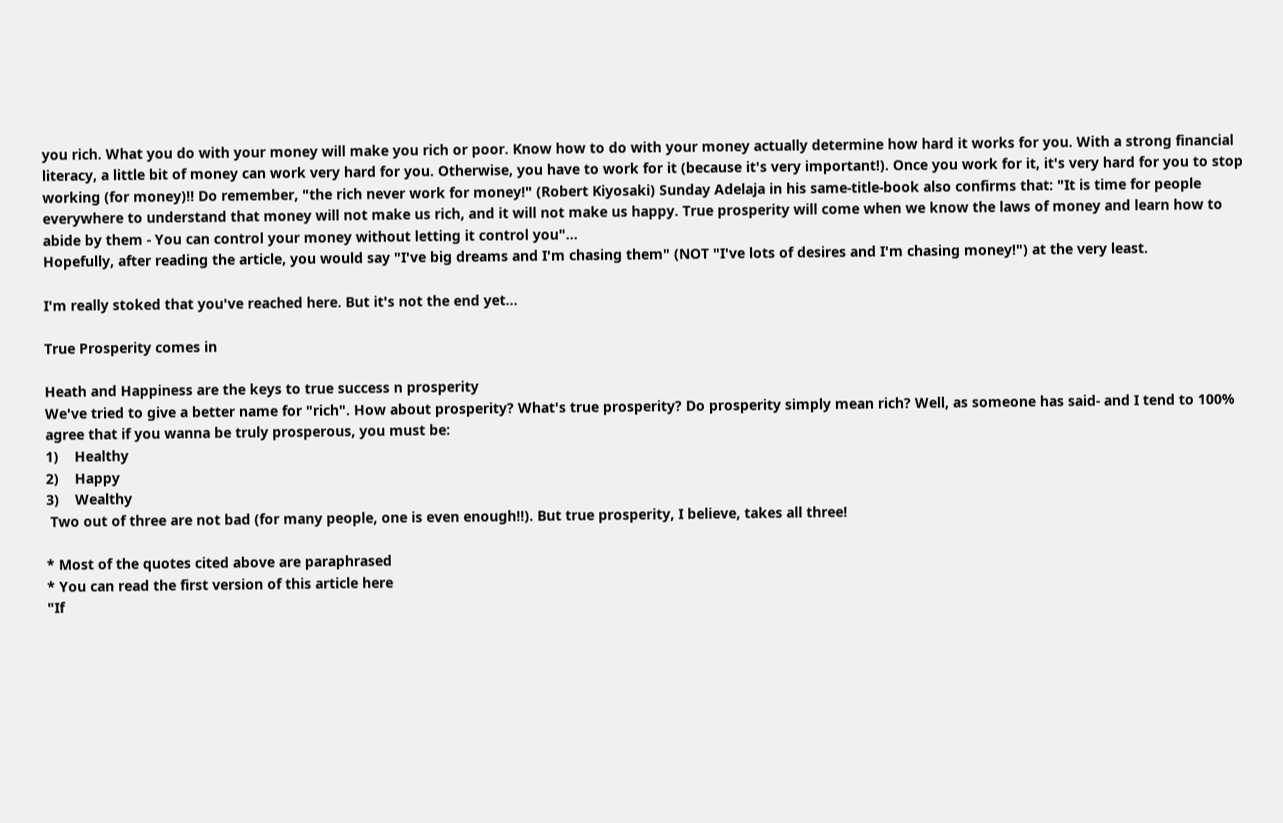you rich. What you do with your money will make you rich or poor. Know how to do with your money actually determine how hard it works for you. With a strong financial literacy, a little bit of money can work very hard for you. Otherwise, you have to work for it (because it's very important!). Once you work for it, it's very hard for you to stop working (for money)!! Do remember, "the rich never work for money!" (Robert Kiyosaki) Sunday Adelaja in his same-title-book also confirms that: "It is time for people everywhere to understand that money will not make us rich, and it will not make us happy. True prosperity will come when we know the laws of money and learn how to abide by them - You can control your money without letting it control you"...
Hopefully, after reading the article, you would say "I've big dreams and I'm chasing them" (NOT "I've lots of desires and I'm chasing money!") at the very least.

I'm really stoked that you've reached here. But it's not the end yet...

True Prosperity comes in

Heath and Happiness are the keys to true success n prosperity
We've tried to give a better name for "rich". How about prosperity? What's true prosperity? Do prosperity simply mean rich? Well, as someone has said- and I tend to 100% agree that if you wanna be truly prosperous, you must be:
1)    Healthy
2)    Happy
3)    Wealthy
 Two out of three are not bad (for many people, one is even enough!!). But true prosperity, I believe, takes all three!

* Most of the quotes cited above are paraphrased
* You can read the first version of this article here
"If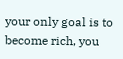your only goal is to become rich, you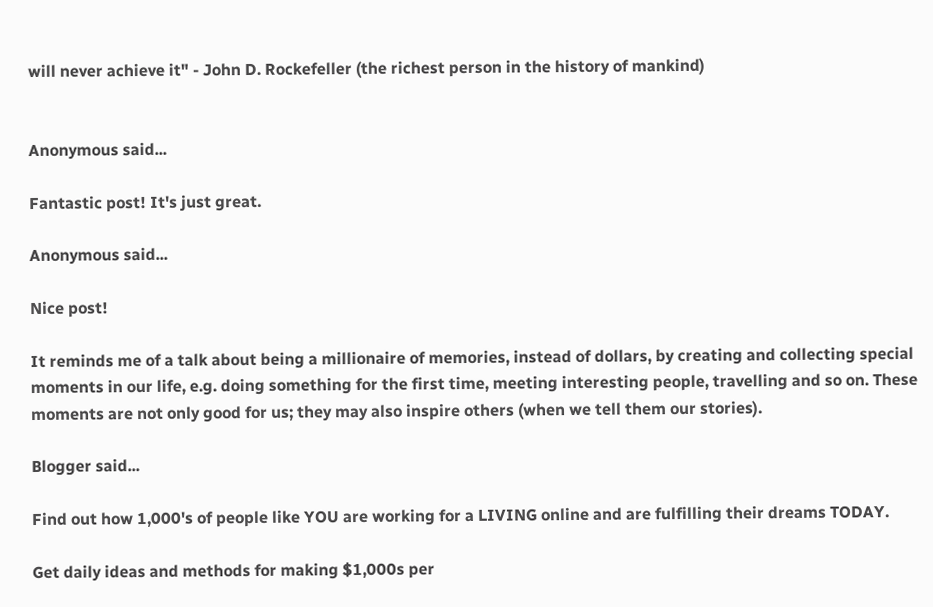will never achieve it" - John D. Rockefeller (the richest person in the history of mankind)


Anonymous said...

Fantastic post! It's just great.

Anonymous said...

Nice post!

It reminds me of a talk about being a millionaire of memories, instead of dollars, by creating and collecting special moments in our life, e.g. doing something for the first time, meeting interesting people, travelling and so on. These moments are not only good for us; they may also inspire others (when we tell them our stories).

Blogger said...

Find out how 1,000's of people like YOU are working for a LIVING online and are fulfilling their dreams TODAY.

Get daily ideas and methods for making $1,000s per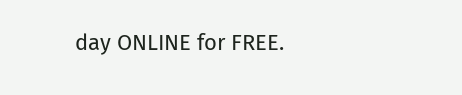day ONLINE for FREE.